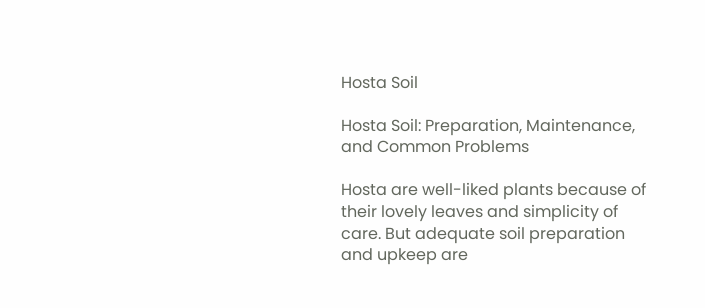Hosta Soil

Hosta Soil: Preparation, Maintenance, and Common Problems

Hosta are well-liked plants because of their lovely leaves and simplicity of care. But adequate soil preparation and upkeep are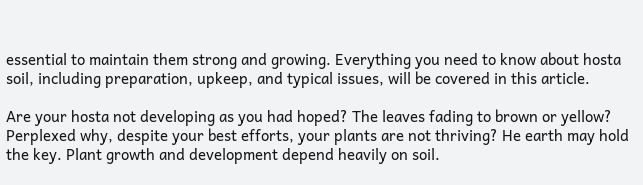essential to maintain them strong and growing. Everything you need to know about hosta soil, including preparation, upkeep, and typical issues, will be covered in this article.

Are your hosta not developing as you had hoped? The leaves fading to brown or yellow? Perplexed why, despite your best efforts, your plants are not thriving? He earth may hold the key. Plant growth and development depend heavily on soil.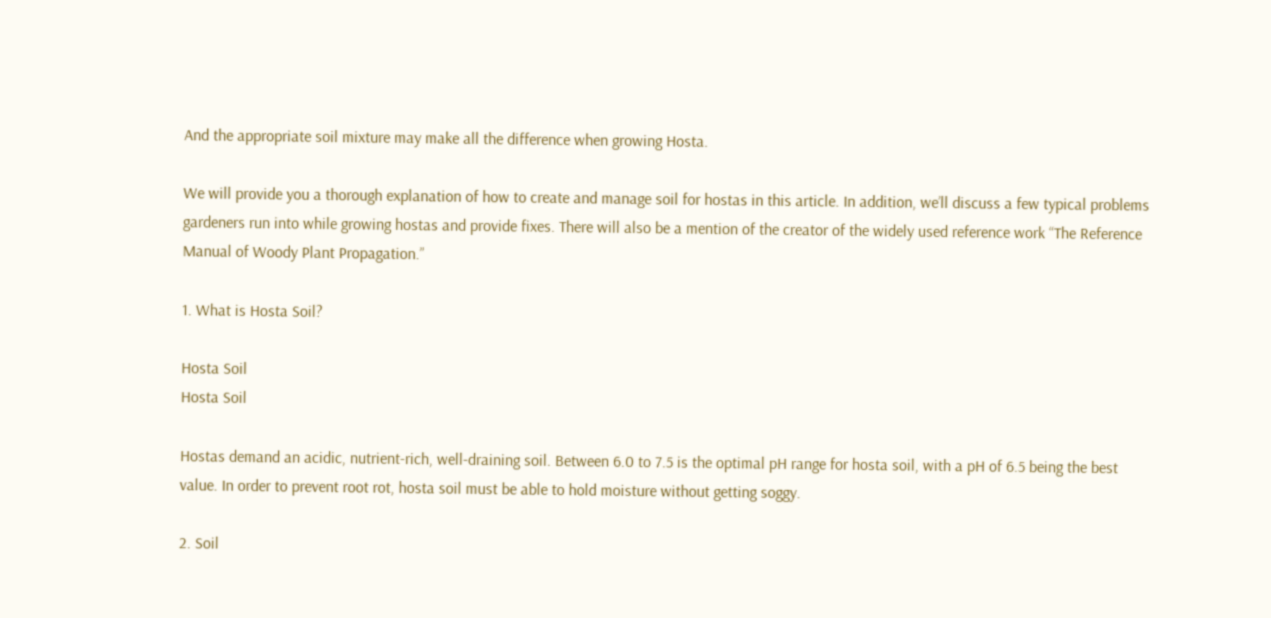And the appropriate soil mixture may make all the difference when growing Hosta.

We will provide you a thorough explanation of how to create and manage soil for hostas in this article. In addition, we’ll discuss a few typical problems gardeners run into while growing hostas and provide fixes. There will also be a mention of the creator of the widely used reference work “The Reference Manual of Woody Plant Propagation.”

1. What is Hosta Soil?

Hosta Soil
Hosta Soil

Hostas demand an acidic, nutrient-rich, well-draining soil. Between 6.0 to 7.5 is the optimal pH range for hosta soil, with a pH of 6.5 being the best value. In order to prevent root rot, hosta soil must be able to hold moisture without getting soggy.

2. Soil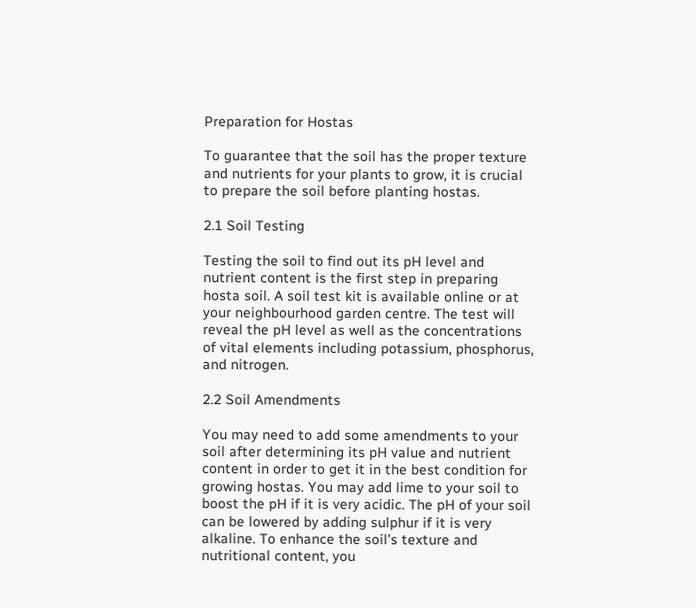Preparation for Hostas

To guarantee that the soil has the proper texture and nutrients for your plants to grow, it is crucial to prepare the soil before planting hostas.

2.1 Soil Testing

Testing the soil to find out its pH level and nutrient content is the first step in preparing hosta soil. A soil test kit is available online or at your neighbourhood garden centre. The test will reveal the pH level as well as the concentrations of vital elements including potassium, phosphorus, and nitrogen.

2.2 Soil Amendments

You may need to add some amendments to your soil after determining its pH value and nutrient content in order to get it in the best condition for growing hostas. You may add lime to your soil to boost the pH if it is very acidic. The pH of your soil can be lowered by adding sulphur if it is very alkaline. To enhance the soil’s texture and nutritional content, you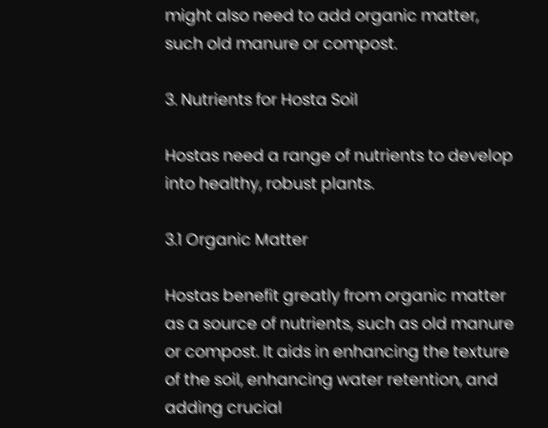might also need to add organic matter, such old manure or compost.

3. Nutrients for Hosta Soil

Hostas need a range of nutrients to develop into healthy, robust plants.

3.1 Organic Matter

Hostas benefit greatly from organic matter as a source of nutrients, such as old manure or compost. It aids in enhancing the texture of the soil, enhancing water retention, and adding crucial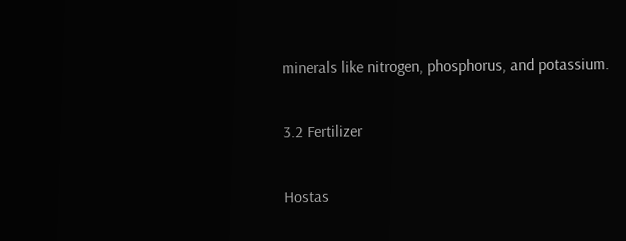minerals like nitrogen, phosphorus, and potassium.

3.2 Fertilizer

Hostas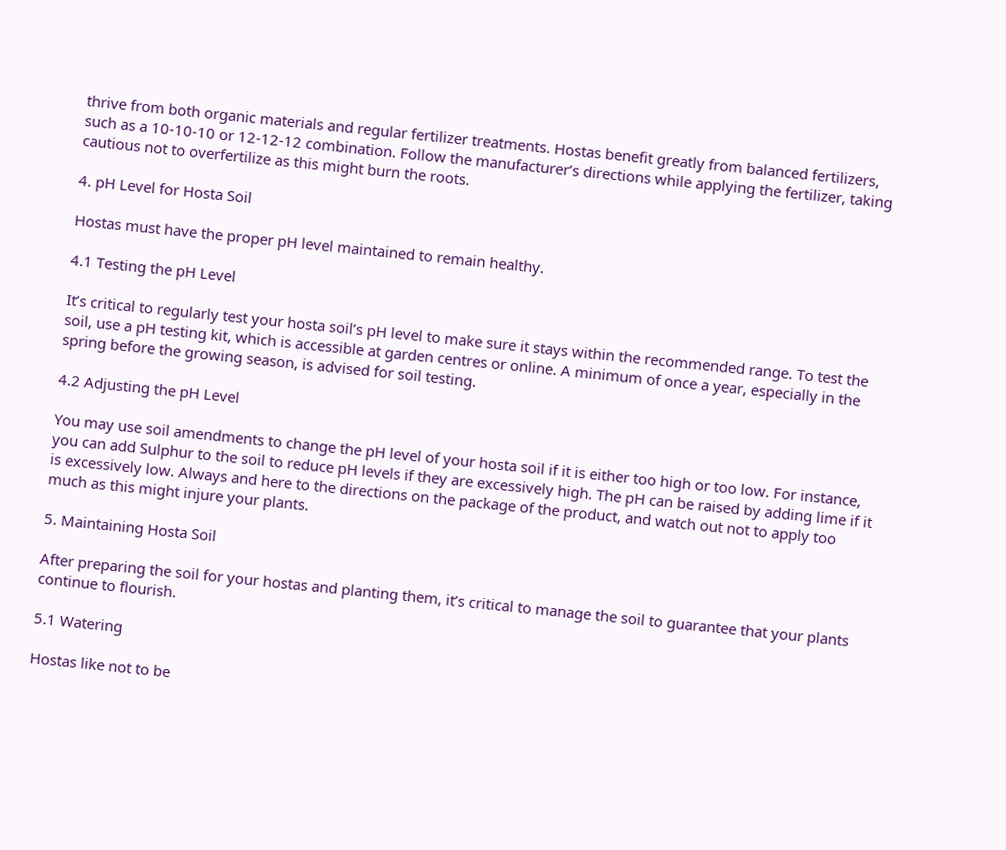thrive from both organic materials and regular fertilizer treatments. Hostas benefit greatly from balanced fertilizers, such as a 10-10-10 or 12-12-12 combination. Follow the manufacturer’s directions while applying the fertilizer, taking cautious not to overfertilize as this might burn the roots.

4. pH Level for Hosta Soil

Hostas must have the proper pH level maintained to remain healthy.

4.1 Testing the pH Level

It’s critical to regularly test your hosta soil’s pH level to make sure it stays within the recommended range. To test the soil, use a pH testing kit, which is accessible at garden centres or online. A minimum of once a year, especially in the spring before the growing season, is advised for soil testing.

4.2 Adjusting the pH Level

You may use soil amendments to change the pH level of your hosta soil if it is either too high or too low. For instance, you can add Sulphur to the soil to reduce pH levels if they are excessively high. The pH can be raised by adding lime if it is excessively low. Always and here to the directions on the package of the product, and watch out not to apply too much as this might injure your plants.

5. Maintaining Hosta Soil

After preparing the soil for your hostas and planting them, it’s critical to manage the soil to guarantee that your plants continue to flourish.

5.1 Watering

Hostas like not to be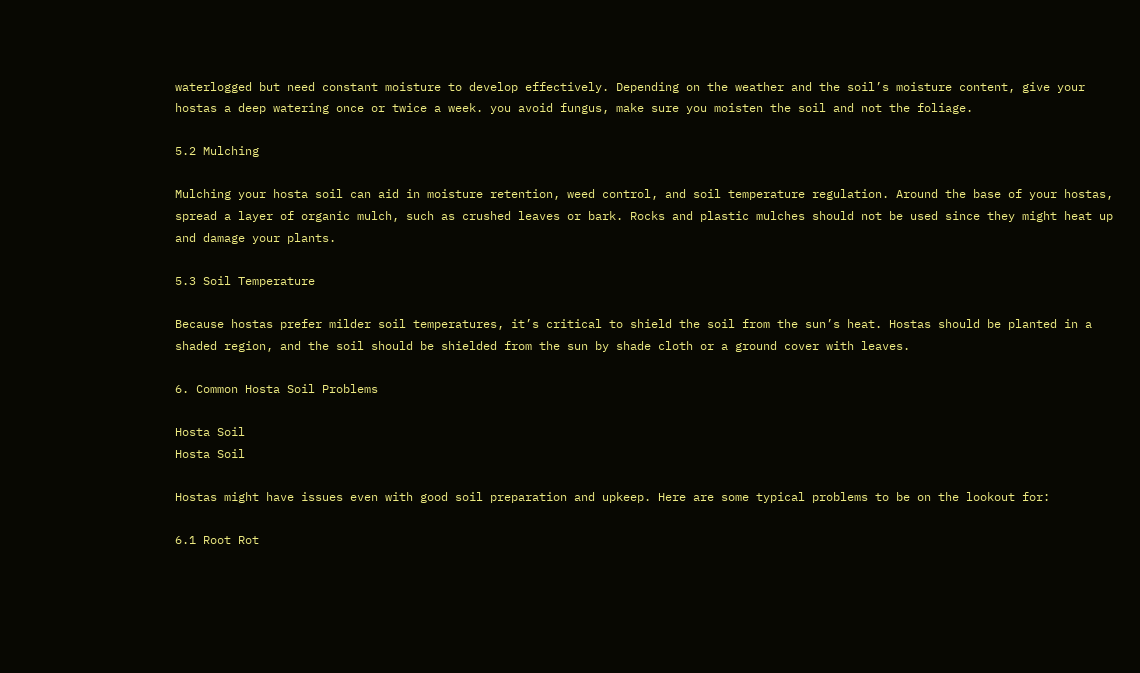waterlogged but need constant moisture to develop effectively. Depending on the weather and the soil’s moisture content, give your hostas a deep watering once or twice a week. you avoid fungus, make sure you moisten the soil and not the foliage.

5.2 Mulching

Mulching your hosta soil can aid in moisture retention, weed control, and soil temperature regulation. Around the base of your hostas, spread a layer of organic mulch, such as crushed leaves or bark. Rocks and plastic mulches should not be used since they might heat up and damage your plants.

5.3 Soil Temperature

Because hostas prefer milder soil temperatures, it’s critical to shield the soil from the sun’s heat. Hostas should be planted in a shaded region, and the soil should be shielded from the sun by shade cloth or a ground cover with leaves.

6. Common Hosta Soil Problems

Hosta Soil
Hosta Soil

Hostas might have issues even with good soil preparation and upkeep. Here are some typical problems to be on the lookout for:

6.1 Root Rot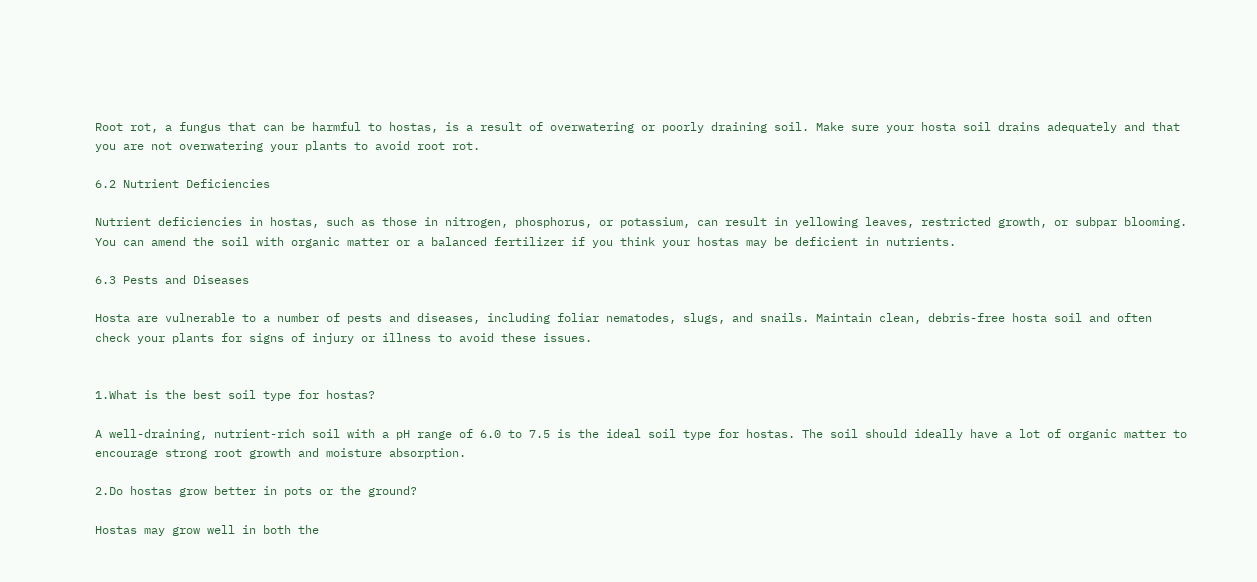Root rot, a fungus that can be harmful to hostas, is a result of overwatering or poorly draining soil. Make sure your hosta soil drains adequately and that you are not overwatering your plants to avoid root rot.

6.2 Nutrient Deficiencies

Nutrient deficiencies in hostas, such as those in nitrogen, phosphorus, or potassium, can result in yellowing leaves, restricted growth, or subpar blooming. You can amend the soil with organic matter or a balanced fertilizer if you think your hostas may be deficient in nutrients.

6.3 Pests and Diseases

Hosta are vulnerable to a number of pests and diseases, including foliar nematodes, slugs, and snails. Maintain clean, debris-free hosta soil and often check your plants for signs of injury or illness to avoid these issues.


1.What is the best soil type for hostas?

A well-draining, nutrient-rich soil with a pH range of 6.0 to 7.5 is the ideal soil type for hostas. The soil should ideally have a lot of organic matter to encourage strong root growth and moisture absorption.

2.Do hostas grow better in pots or the ground?

Hostas may grow well in both the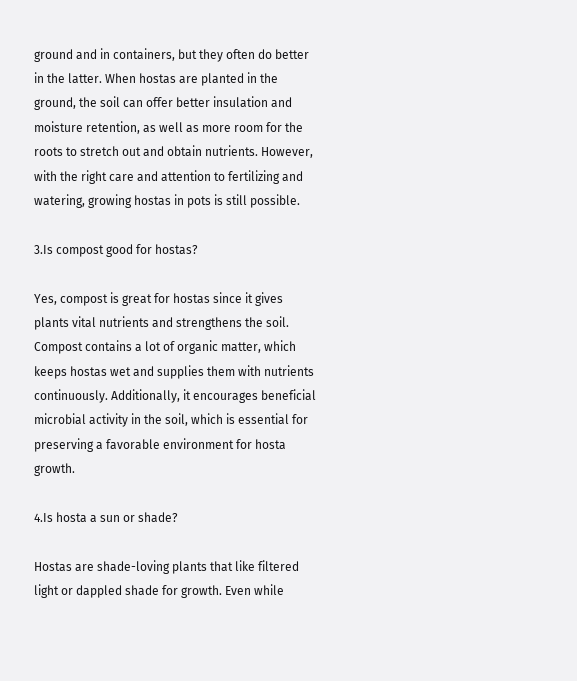ground and in containers, but they often do better in the latter. When hostas are planted in the ground, the soil can offer better insulation and moisture retention, as well as more room for the roots to stretch out and obtain nutrients. However, with the right care and attention to fertilizing and watering, growing hostas in pots is still possible.

3.Is compost good for hostas?

Yes, compost is great for hostas since it gives plants vital nutrients and strengthens the soil. Compost contains a lot of organic matter, which keeps hostas wet and supplies them with nutrients continuously. Additionally, it encourages beneficial microbial activity in the soil, which is essential for preserving a favorable environment for hosta growth.

4.Is hosta a sun or shade?

Hostas are shade-loving plants that like filtered light or dappled shade for growth. Even while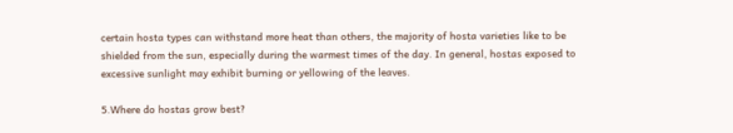certain hosta types can withstand more heat than others, the majority of hosta varieties like to be shielded from the sun, especially during the warmest times of the day. In general, hostas exposed to excessive sunlight may exhibit burning or yellowing of the leaves.

5.Where do hostas grow best?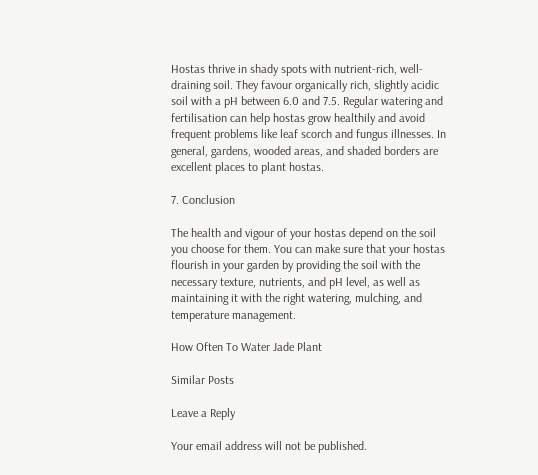Hostas thrive in shady spots with nutrient-rich, well-draining soil. They favour organically rich, slightly acidic soil with a pH between 6.0 and 7.5. Regular watering and fertilisation can help hostas grow healthily and avoid frequent problems like leaf scorch and fungus illnesses. In general, gardens, wooded areas, and shaded borders are excellent places to plant hostas.

7. Conclusion

The health and vigour of your hostas depend on the soil you choose for them. You can make sure that your hostas flourish in your garden by providing the soil with the necessary texture, nutrients, and pH level, as well as maintaining it with the right watering, mulching, and temperature management.

How Often To Water Jade Plant

Similar Posts

Leave a Reply

Your email address will not be published.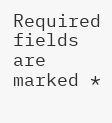Required fields are marked *